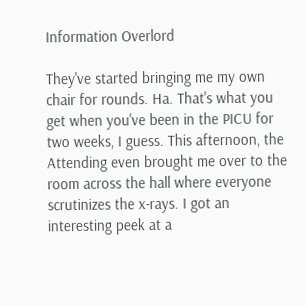Information Overlord

They've started bringing me my own chair for rounds. Ha. That's what you get when you've been in the PICU for two weeks, I guess. This afternoon, the Attending even brought me over to the room across the hall where everyone scrutinizes the x-rays. I got an interesting peek at a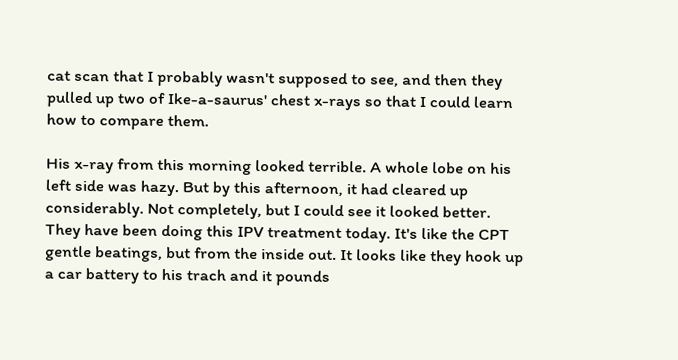cat scan that I probably wasn't supposed to see, and then they pulled up two of Ike-a-saurus' chest x-rays so that I could learn how to compare them.

His x-ray from this morning looked terrible. A whole lobe on his left side was hazy. But by this afternoon, it had cleared up considerably. Not completely, but I could see it looked better. They have been doing this IPV treatment today. It's like the CPT gentle beatings, but from the inside out. It looks like they hook up a car battery to his trach and it pounds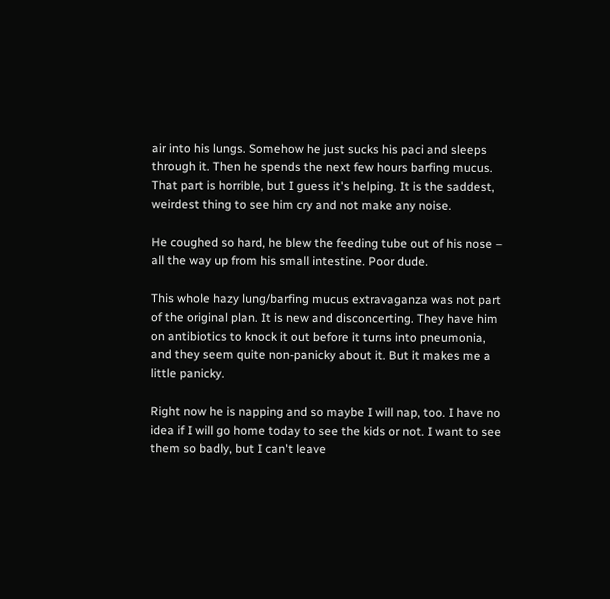air into his lungs. Somehow he just sucks his paci and sleeps through it. Then he spends the next few hours barfing mucus. That part is horrible, but I guess it's helping. It is the saddest, weirdest thing to see him cry and not make any noise.

He coughed so hard, he blew the feeding tube out of his nose – all the way up from his small intestine. Poor dude.

This whole hazy lung/barfing mucus extravaganza was not part of the original plan. It is new and disconcerting. They have him on antibiotics to knock it out before it turns into pneumonia, and they seem quite non-panicky about it. But it makes me a little panicky.

Right now he is napping and so maybe I will nap, too. I have no idea if I will go home today to see the kids or not. I want to see them so badly, but I can't leave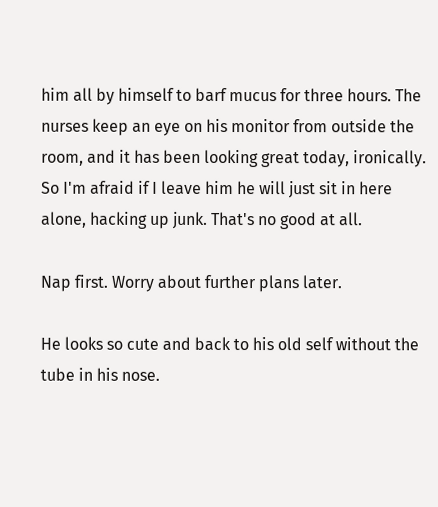him all by himself to barf mucus for three hours. The nurses keep an eye on his monitor from outside the room, and it has been looking great today, ironically. So I'm afraid if I leave him he will just sit in here alone, hacking up junk. That's no good at all.

Nap first. Worry about further plans later.

He looks so cute and back to his old self without the tube in his nose.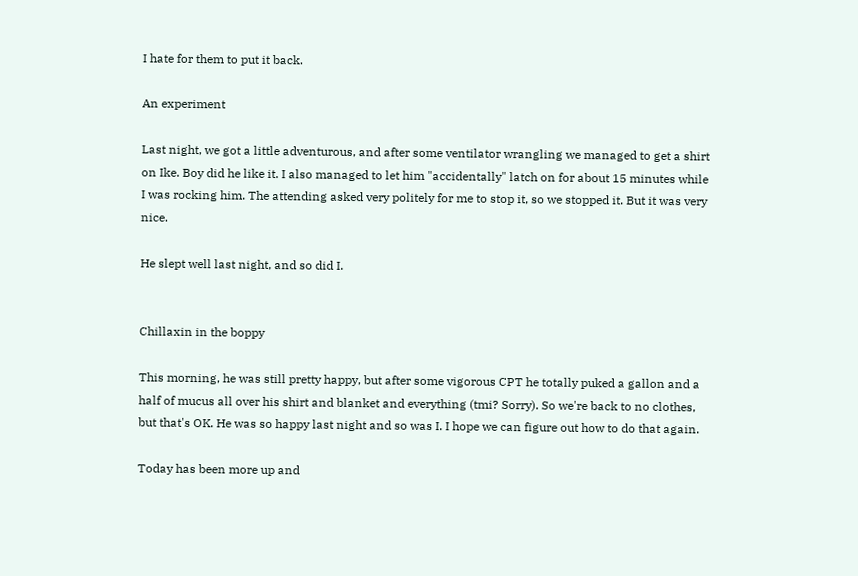I hate for them to put it back.

An experiment

Last night, we got a little adventurous, and after some ventilator wrangling we managed to get a shirt on Ike. Boy did he like it. I also managed to let him "accidentally" latch on for about 15 minutes while I was rocking him. The attending asked very politely for me to stop it, so we stopped it. But it was very nice.

He slept well last night, and so did I.


Chillaxin in the boppy

This morning, he was still pretty happy, but after some vigorous CPT he totally puked a gallon and a half of mucus all over his shirt and blanket and everything (tmi? Sorry). So we're back to no clothes, but that's OK. He was so happy last night and so was I. I hope we can figure out how to do that again.

Today has been more up and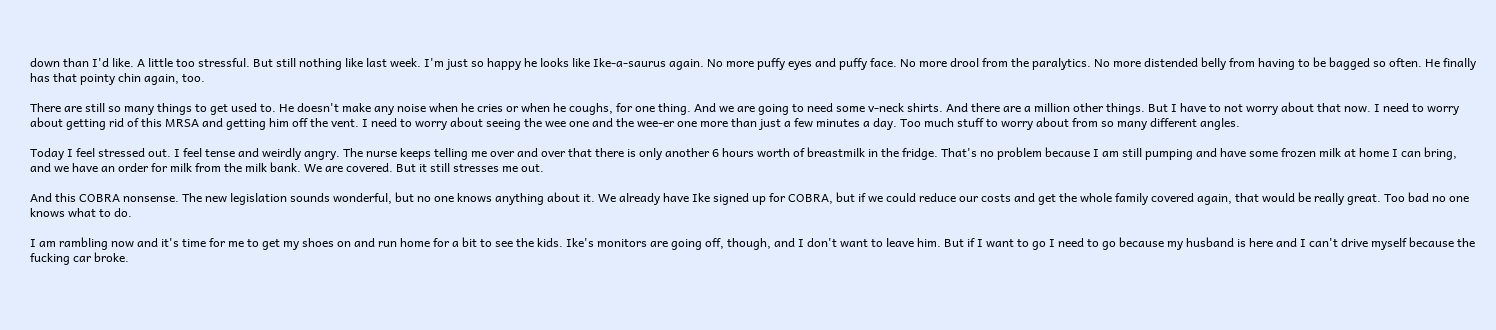down than I'd like. A little too stressful. But still nothing like last week. I'm just so happy he looks like Ike-a-saurus again. No more puffy eyes and puffy face. No more drool from the paralytics. No more distended belly from having to be bagged so often. He finally has that pointy chin again, too.

There are still so many things to get used to. He doesn't make any noise when he cries or when he coughs, for one thing. And we are going to need some v-neck shirts. And there are a million other things. But I have to not worry about that now. I need to worry about getting rid of this MRSA and getting him off the vent. I need to worry about seeing the wee one and the wee-er one more than just a few minutes a day. Too much stuff to worry about from so many different angles.

Today I feel stressed out. I feel tense and weirdly angry. The nurse keeps telling me over and over that there is only another 6 hours worth of breastmilk in the fridge. That's no problem because I am still pumping and have some frozen milk at home I can bring, and we have an order for milk from the milk bank. We are covered. But it still stresses me out.

And this COBRA nonsense. The new legislation sounds wonderful, but no one knows anything about it. We already have Ike signed up for COBRA, but if we could reduce our costs and get the whole family covered again, that would be really great. Too bad no one knows what to do.

I am rambling now and it's time for me to get my shoes on and run home for a bit to see the kids. Ike's monitors are going off, though, and I don't want to leave him. But if I want to go I need to go because my husband is here and I can't drive myself because the fucking car broke.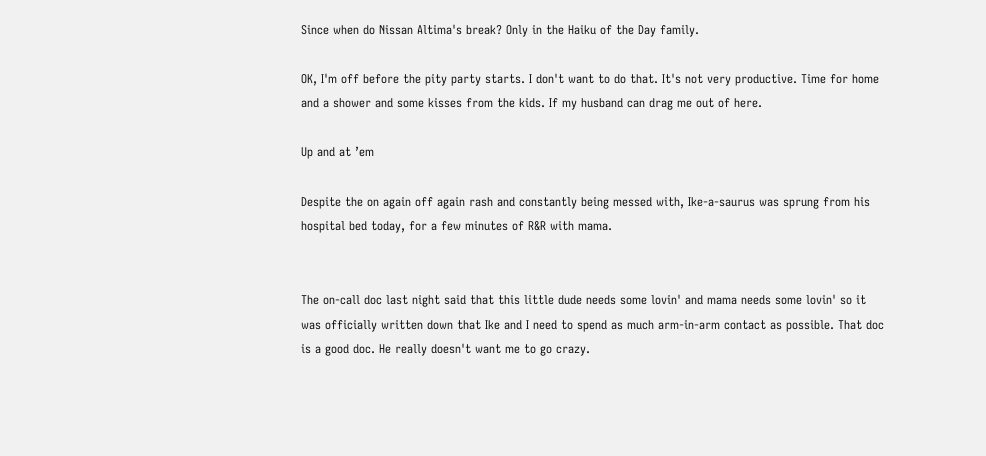Since when do Nissan Altima's break? Only in the Haiku of the Day family.

OK, I'm off before the pity party starts. I don't want to do that. It's not very productive. Time for home and a shower and some kisses from the kids. If my husband can drag me out of here.

Up and at ’em

Despite the on again off again rash and constantly being messed with, Ike-a-saurus was sprung from his hospital bed today, for a few minutes of R&R with mama.


The on-call doc last night said that this little dude needs some lovin' and mama needs some lovin' so it was officially written down that Ike and I need to spend as much arm-in-arm contact as possible. That doc is a good doc. He really doesn't want me to go crazy.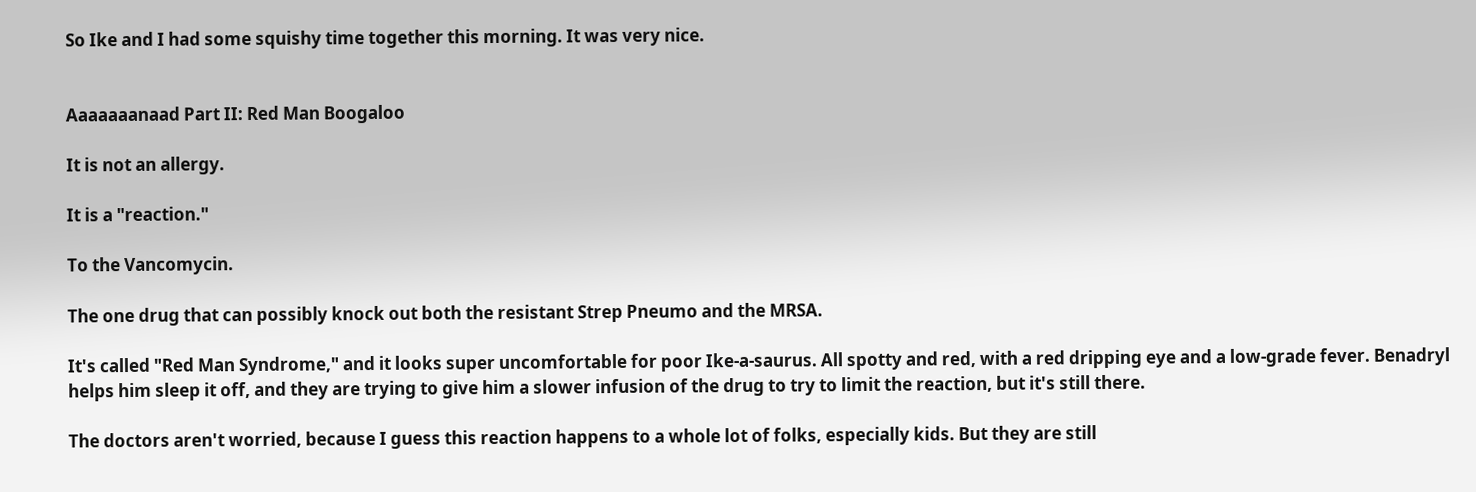So Ike and I had some squishy time together this morning. It was very nice.


Aaaaaaanaad Part II: Red Man Boogaloo

It is not an allergy.

It is a "reaction."

To the Vancomycin.

The one drug that can possibly knock out both the resistant Strep Pneumo and the MRSA.

It's called "Red Man Syndrome," and it looks super uncomfortable for poor Ike-a-saurus. All spotty and red, with a red dripping eye and a low-grade fever. Benadryl helps him sleep it off, and they are trying to give him a slower infusion of the drug to try to limit the reaction, but it's still there.

The doctors aren't worried, because I guess this reaction happens to a whole lot of folks, especially kids. But they are still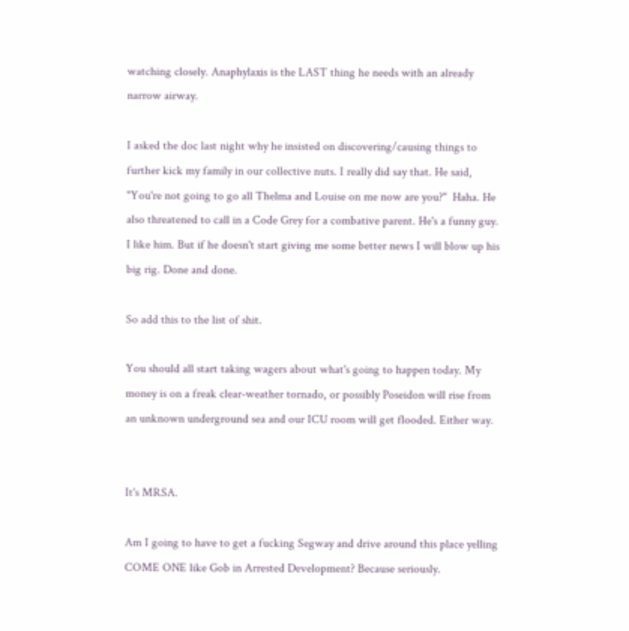watching closely. Anaphylaxis is the LAST thing he needs with an already narrow airway.

I asked the doc last night why he insisted on discovering/causing things to further kick my family in our collective nuts. I really did say that. He said, "You're not going to go all Thelma and Louise on me now are you?"  Haha. He also threatened to call in a Code Grey for a combative parent. He's a funny guy. I like him. But if he doesn't start giving me some better news I will blow up his big rig. Done and done.

So add this to the list of shit.

You should all start taking wagers about what's going to happen today. My money is on a freak clear-weather tornado, or possibly Poseidon will rise from an unknown underground sea and our ICU room will get flooded. Either way.


It's MRSA.

Am I going to have to get a fucking Segway and drive around this place yelling COME ONE like Gob in Arrested Development? Because seriously.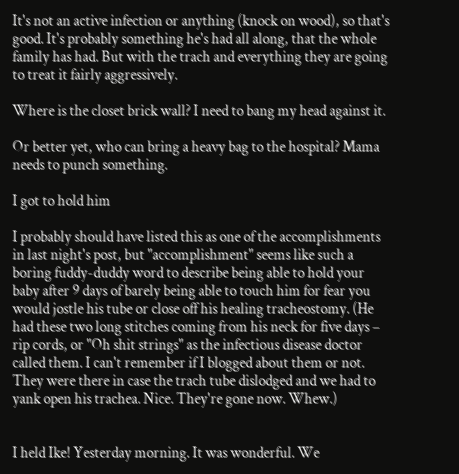It's not an active infection or anything (knock on wood), so that's good. It's probably something he's had all along, that the whole family has had. But with the trach and everything they are going to treat it fairly aggressively.

Where is the closet brick wall? I need to bang my head against it.

Or better yet, who can bring a heavy bag to the hospital? Mama needs to punch something.

I got to hold him

I probably should have listed this as one of the accomplishments in last night's post, but "accomplishment" seems like such a boring fuddy-duddy word to describe being able to hold your baby after 9 days of barely being able to touch him for fear you would jostle his tube or close off his healing tracheostomy. (He had these two long stitches coming from his neck for five days – rip cords, or "Oh shit strings" as the infectious disease doctor called them. I can't remember if I blogged about them or not. They were there in case the trach tube dislodged and we had to yank open his trachea. Nice. They're gone now. Whew.)


I held Ike! Yesterday morning. It was wonderful. We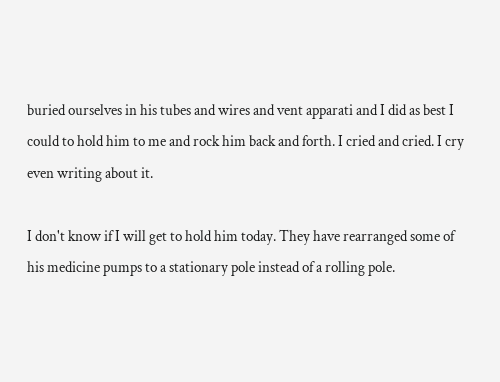buried ourselves in his tubes and wires and vent apparati and I did as best I could to hold him to me and rock him back and forth. I cried and cried. I cry even writing about it.

I don't know if I will get to hold him today. They have rearranged some of his medicine pumps to a stationary pole instead of a rolling pole.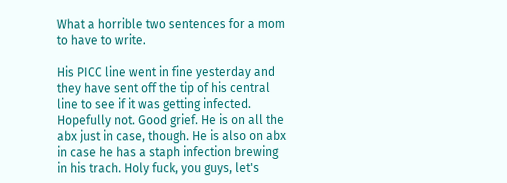What a horrible two sentences for a mom to have to write.

His PICC line went in fine yesterday and they have sent off the tip of his central line to see if it was getting infected. Hopefully not. Good grief. He is on all the abx just in case, though. He is also on abx in case he has a staph infection brewing in his trach. Holy fuck, you guys, let's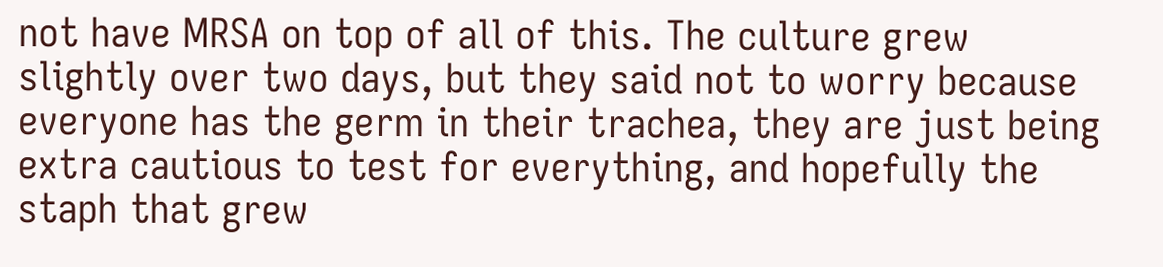not have MRSA on top of all of this. The culture grew slightly over two days, but they said not to worry because everyone has the germ in their trachea, they are just being extra cautious to test for everything, and hopefully the staph that grew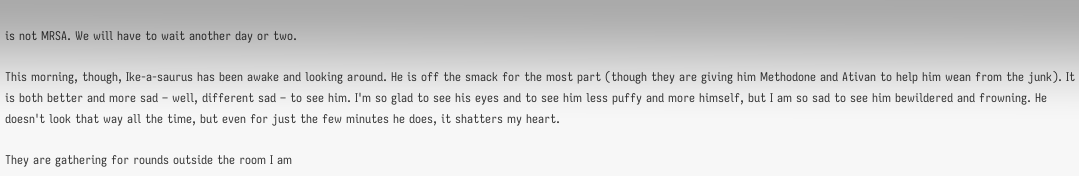is not MRSA. We will have to wait another day or two.

This morning, though, Ike-a-saurus has been awake and looking around. He is off the smack for the most part (though they are giving him Methodone and Ativan to help him wean from the junk). It is both better and more sad – well, different sad – to see him. I'm so glad to see his eyes and to see him less puffy and more himself, but I am so sad to see him bewildered and frowning. He doesn't look that way all the time, but even for just the few minutes he does, it shatters my heart.

They are gathering for rounds outside the room I am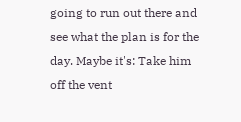going to run out there and see what the plan is for the day. Maybe it's: Take him off the vent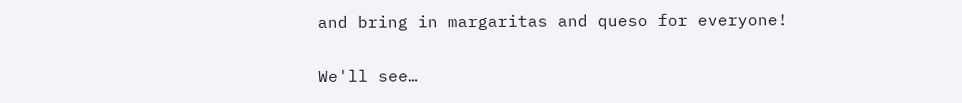and bring in margaritas and queso for everyone!

We'll see…